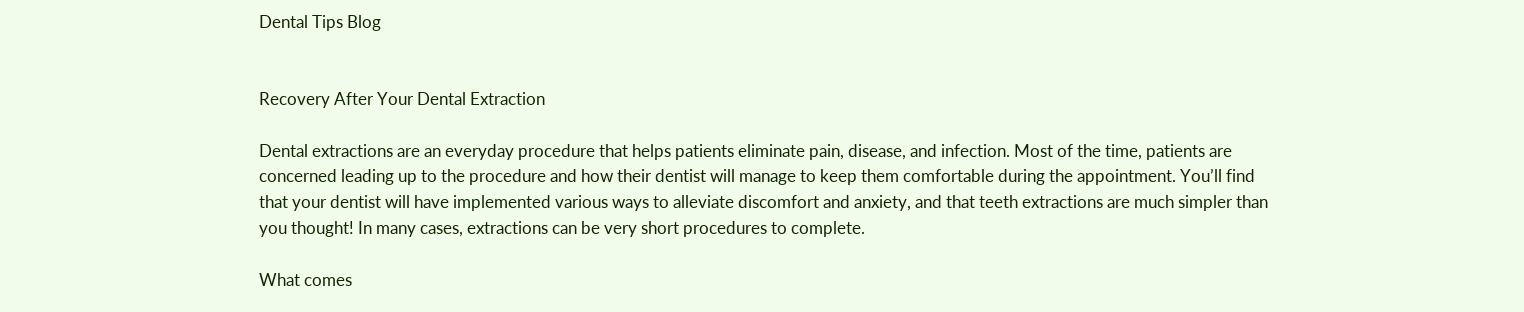Dental Tips Blog


Recovery After Your Dental Extraction

Dental extractions are an everyday procedure that helps patients eliminate pain, disease, and infection. Most of the time, patients are concerned leading up to the procedure and how their dentist will manage to keep them comfortable during the appointment. You’ll find that your dentist will have implemented various ways to alleviate discomfort and anxiety, and that teeth extractions are much simpler than you thought! In many cases, extractions can be very short procedures to complete.

What comes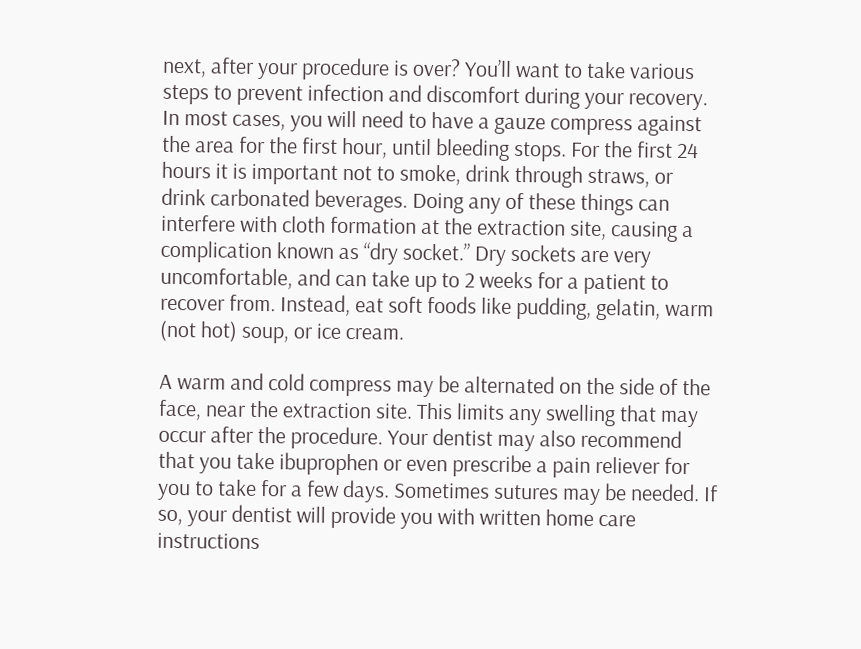next, after your procedure is over? You’ll want to take various steps to prevent infection and discomfort during your recovery. In most cases, you will need to have a gauze compress against the area for the first hour, until bleeding stops. For the first 24 hours it is important not to smoke, drink through straws, or drink carbonated beverages. Doing any of these things can interfere with cloth formation at the extraction site, causing a complication known as “dry socket.” Dry sockets are very uncomfortable, and can take up to 2 weeks for a patient to recover from. Instead, eat soft foods like pudding, gelatin, warm (not hot) soup, or ice cream.

A warm and cold compress may be alternated on the side of the face, near the extraction site. This limits any swelling that may occur after the procedure. Your dentist may also recommend that you take ibuprophen or even prescribe a pain reliever for you to take for a few days. Sometimes sutures may be needed. If so, your dentist will provide you with written home care instructions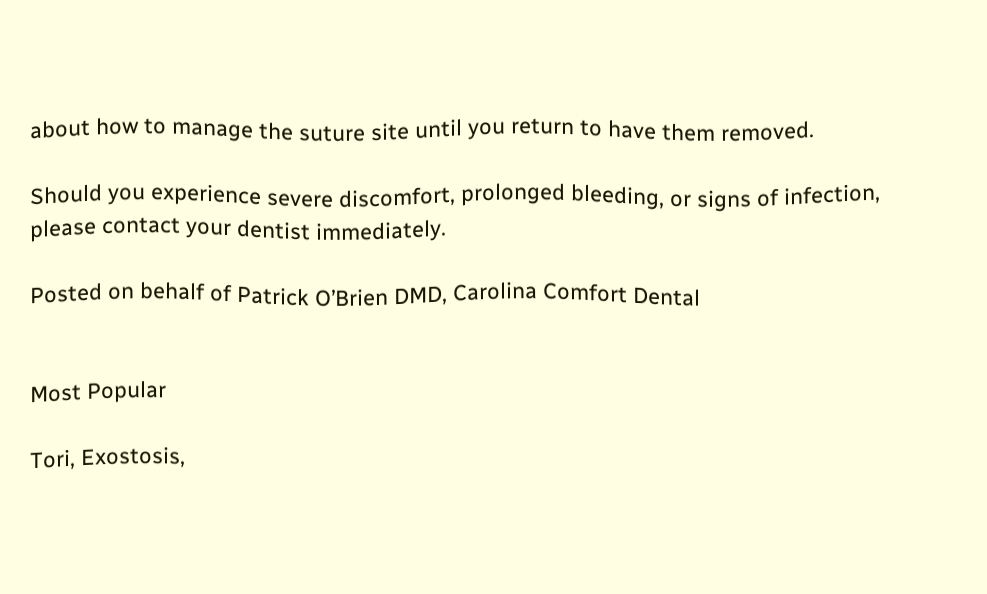about how to manage the suture site until you return to have them removed.

Should you experience severe discomfort, prolonged bleeding, or signs of infection, please contact your dentist immediately.

Posted on behalf of Patrick O’Brien DMD, Carolina Comfort Dental


Most Popular

Tori, Exostosis,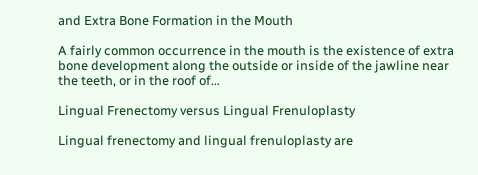and Extra Bone Formation in the Mouth

A fairly common occurrence in the mouth is the existence of extra bone development along the outside or inside of the jawline near the teeth, or in the roof of…

Lingual Frenectomy versus Lingual Frenuloplasty

Lingual frenectomy and lingual frenuloplasty are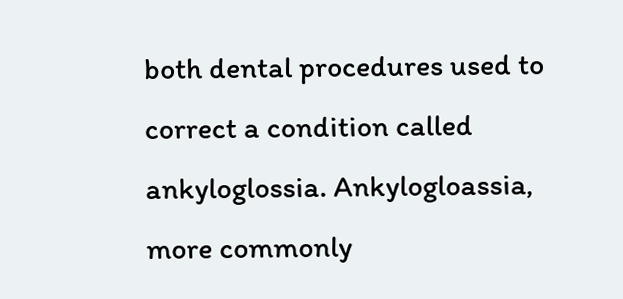both dental procedures used to correct a condition called ankyloglossia. Ankylogloassia, more commonly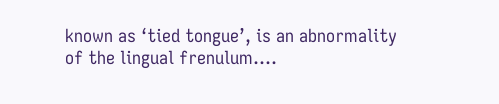known as ‘tied tongue’, is an abnormality of the lingual frenulum….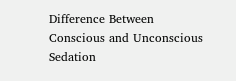Difference Between Conscious and Unconscious Sedation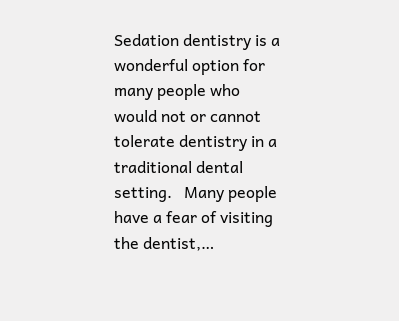Sedation dentistry is a wonderful option for many people who would not or cannot tolerate dentistry in a traditional dental setting.   Many people have a fear of visiting the dentist,…